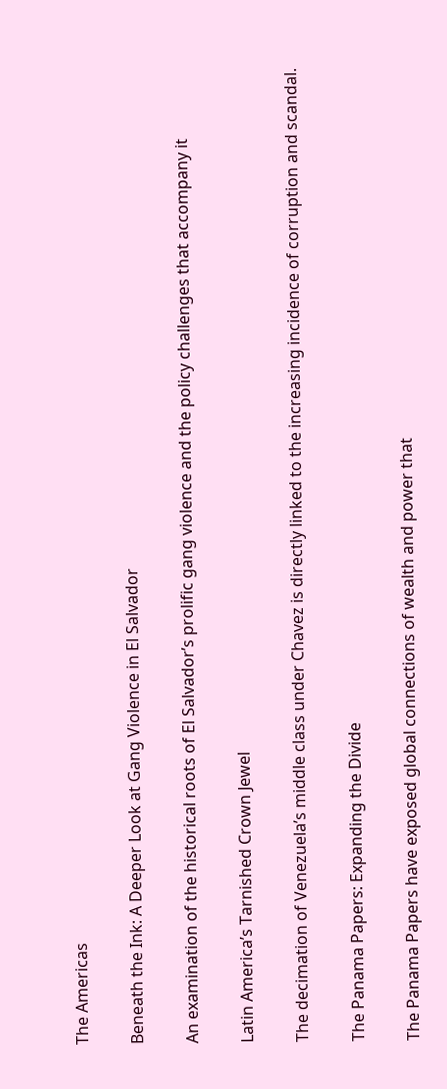The Americas

Beneath the Ink: A Deeper Look at Gang Violence in El Salvador

An examination of the historical roots of El Salvador’s prolific gang violence and the policy challenges that accompany it

Latin America’s Tarnished Crown Jewel

The decimation of Venezuela’s middle class under Chavez is directly linked to the increasing incidence of corruption and scandal.

The Panama Papers: Expanding the Divide

The Panama Papers have exposed global connections of wealth and power that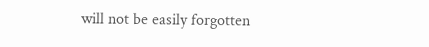will not be easily forgotten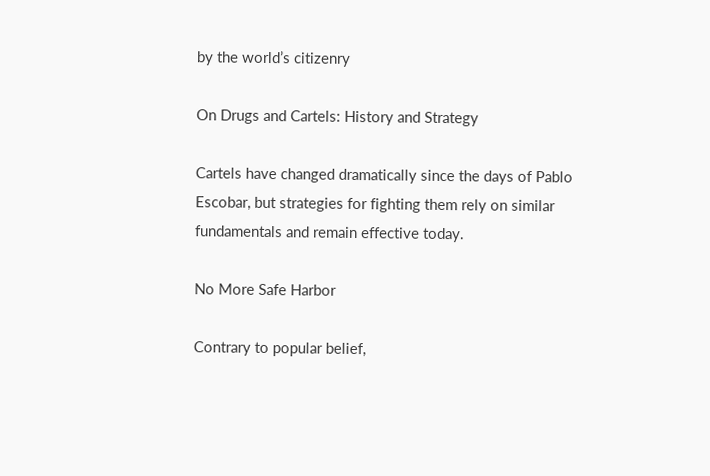by the world’s citizenry

On Drugs and Cartels: History and Strategy

Cartels have changed dramatically since the days of Pablo Escobar, but strategies for fighting them rely on similar fundamentals and remain effective today.

No More Safe Harbor

Contrary to popular belief,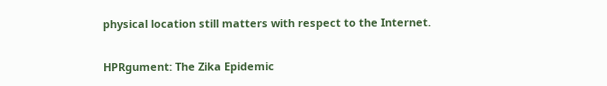physical location still matters with respect to the Internet.

HPRgument: The Zika Epidemic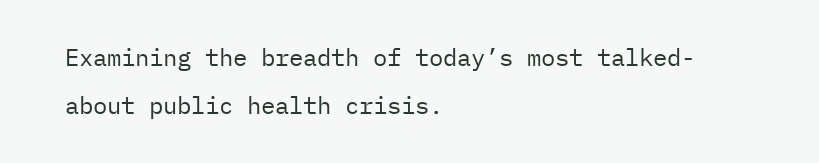Examining the breadth of today’s most talked-about public health crisis.